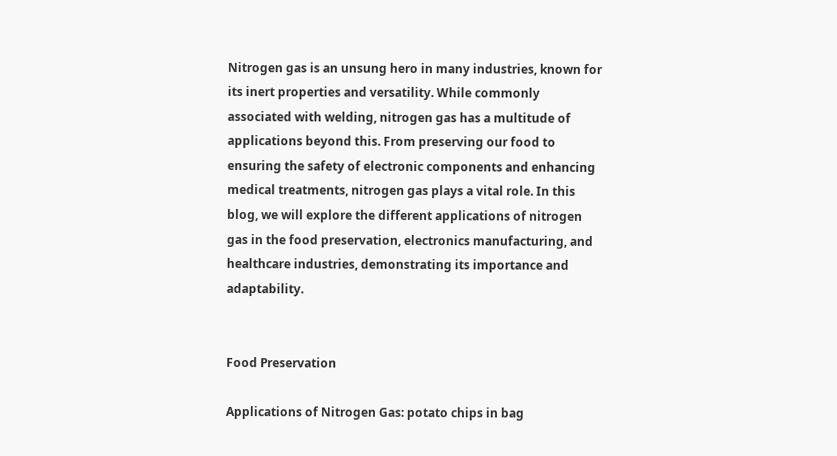Nitrogen gas is an unsung hero in many industries, known for its inert properties and versatility. While commonly associated with welding, nitrogen gas has a multitude of applications beyond this. From preserving our food to ensuring the safety of electronic components and enhancing medical treatments, nitrogen gas plays a vital role. In this blog, we will explore the different applications of nitrogen gas in the food preservation, electronics manufacturing, and healthcare industries, demonstrating its importance and adaptability.


Food Preservation

Applications of Nitrogen Gas: potato chips in bag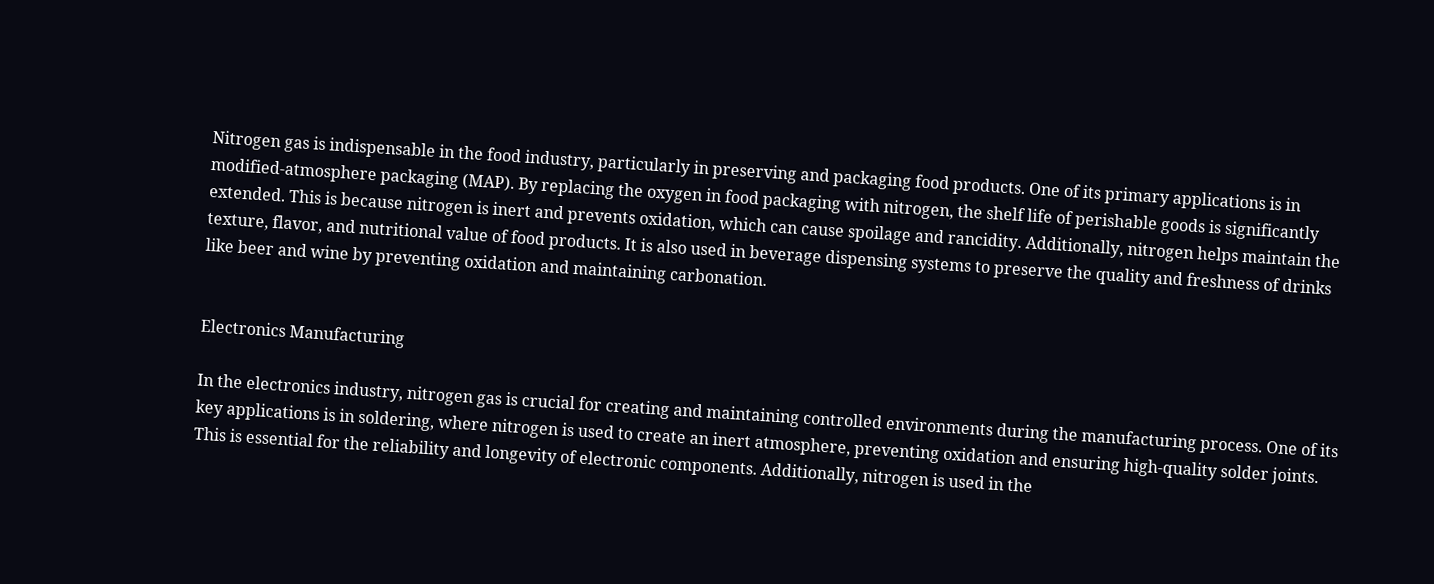Nitrogen gas is indispensable in the food industry, particularly in preserving and packaging food products. One of its primary applications is in modified-atmosphere packaging (MAP). By replacing the oxygen in food packaging with nitrogen, the shelf life of perishable goods is significantly extended. This is because nitrogen is inert and prevents oxidation, which can cause spoilage and rancidity. Additionally, nitrogen helps maintain the texture, flavor, and nutritional value of food products. It is also used in beverage dispensing systems to preserve the quality and freshness of drinks like beer and wine by preventing oxidation and maintaining carbonation.


Electronics Manufacturing

In the electronics industry, nitrogen gas is crucial for creating and maintaining controlled environments during the manufacturing process. One of its key applications is in soldering, where nitrogen is used to create an inert atmosphere, preventing oxidation and ensuring high-quality solder joints. This is essential for the reliability and longevity of electronic components. Additionally, nitrogen is used in the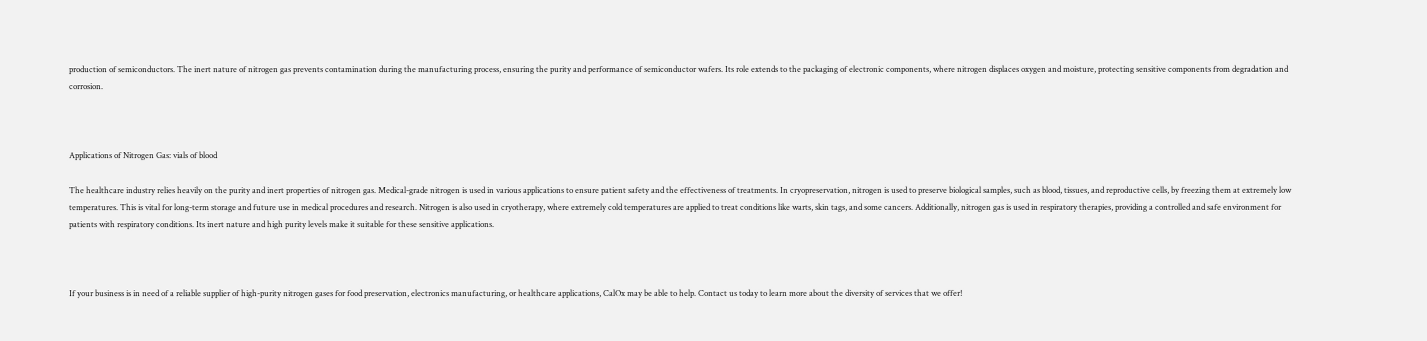production of semiconductors. The inert nature of nitrogen gas prevents contamination during the manufacturing process, ensuring the purity and performance of semiconductor wafers. Its role extends to the packaging of electronic components, where nitrogen displaces oxygen and moisture, protecting sensitive components from degradation and corrosion.



Applications of Nitrogen Gas: vials of blood

The healthcare industry relies heavily on the purity and inert properties of nitrogen gas. Medical-grade nitrogen is used in various applications to ensure patient safety and the effectiveness of treatments. In cryopreservation, nitrogen is used to preserve biological samples, such as blood, tissues, and reproductive cells, by freezing them at extremely low temperatures. This is vital for long-term storage and future use in medical procedures and research. Nitrogen is also used in cryotherapy, where extremely cold temperatures are applied to treat conditions like warts, skin tags, and some cancers. Additionally, nitrogen gas is used in respiratory therapies, providing a controlled and safe environment for patients with respiratory conditions. Its inert nature and high purity levels make it suitable for these sensitive applications.



If your business is in need of a reliable supplier of high-purity nitrogen gases for food preservation, electronics manufacturing, or healthcare applications, CalOx may be able to help. Contact us today to learn more about the diversity of services that we offer!